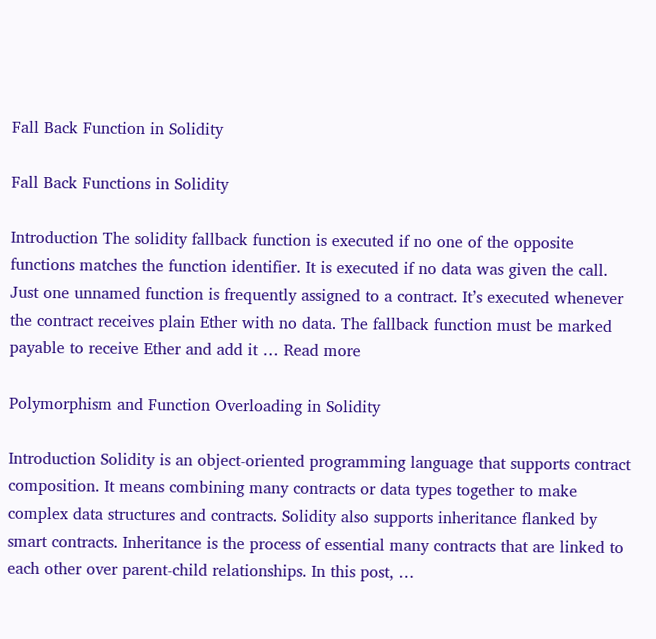Fall Back Function in Solidity

Fall Back Functions in Solidity

Introduction The solidity fallback function is executed if no one of the opposite functions matches the function identifier. It is executed if no data was given the call. Just one unnamed function is frequently assigned to a contract. It’s executed whenever the contract receives plain Ether with no data. The fallback function must be marked payable to receive Ether and add it … Read more

Polymorphism and Function Overloading in Solidity

Introduction Solidity is an object-oriented programming language that supports contract composition. It means combining many contracts or data types together to make complex data structures and contracts. Solidity also supports inheritance flanked by smart contracts. Inheritance is the process of essential many contracts that are linked to each other over parent-child relationships. In this post, …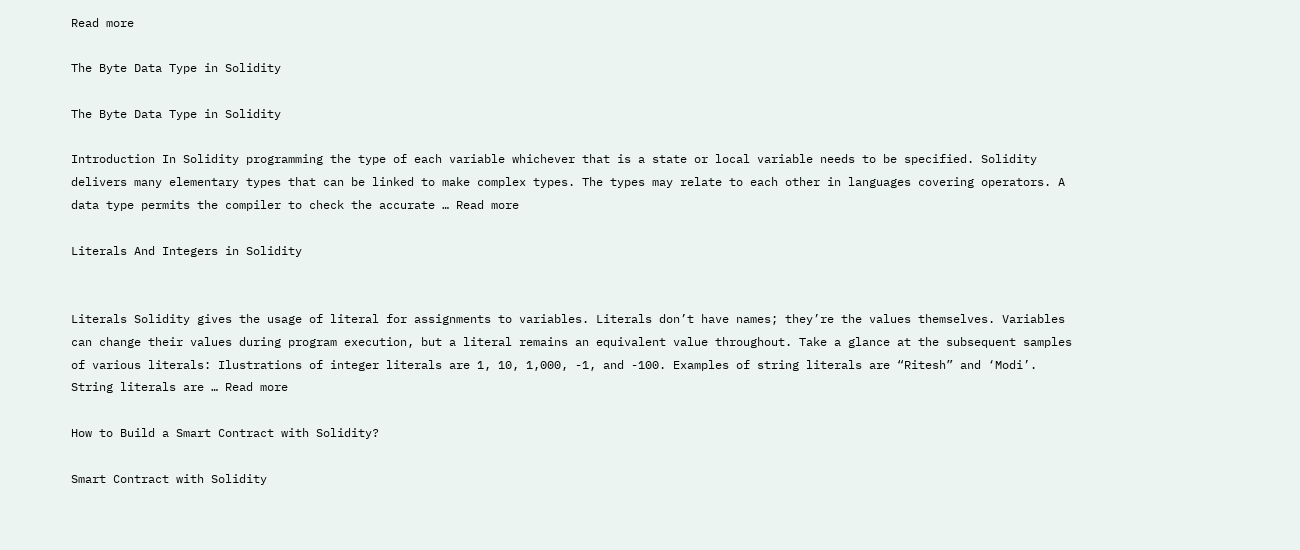Read more

The Byte Data Type in Solidity

The Byte Data Type in Solidity

Introduction In Solidity programming the type of each variable whichever that is a state or local variable needs to be specified. Solidity delivers many elementary types that can be linked to make complex types. The types may relate to each other in languages covering operators. A data type permits the compiler to check the accurate … Read more

Literals And Integers in Solidity


Literals Solidity gives the usage of literal for assignments to variables. Literals don’t have names; they’re the values themselves. Variables can change their values during program execution, but a literal remains an equivalent value throughout. Take a glance at the subsequent samples of various literals: Ilustrations of integer literals are 1, 10, 1,000, -1, and -100. Examples of string literals are “Ritesh” and ‘Modi’. String literals are … Read more

How to Build a Smart Contract with Solidity?

Smart Contract with Solidity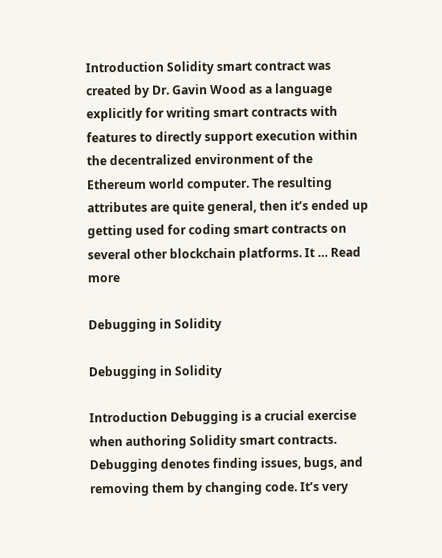Introduction Solidity smart contract was created by Dr. Gavin Wood as a language explicitly for writing smart contracts with features to directly support execution within the decentralized environment of the Ethereum world computer. The resulting attributes are quite general, then it’s ended up getting used for coding smart contracts on several other blockchain platforms. It … Read more

Debugging in Solidity

Debugging in Solidity

Introduction Debugging is a crucial exercise when authoring Solidity smart contracts. Debugging denotes finding issues, bugs, and removing them by changing code. It’s very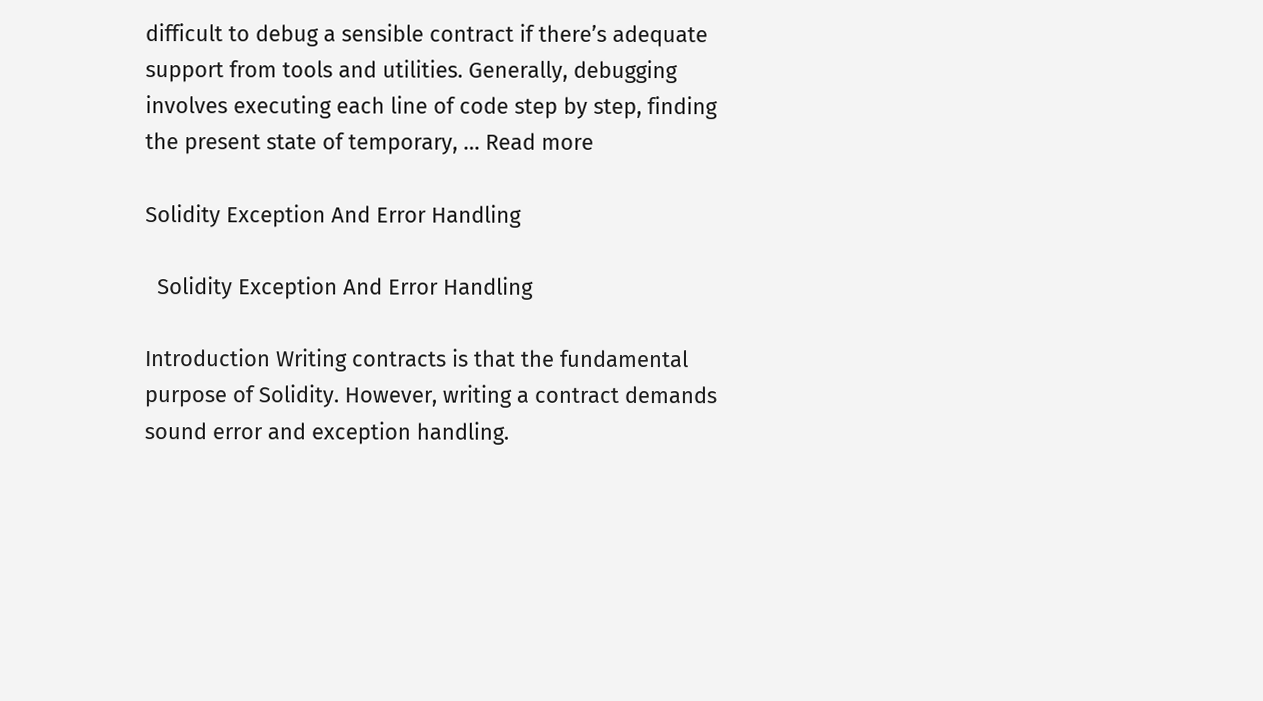difficult to debug a sensible contract if there’s adequate support from tools and utilities. Generally, debugging involves executing each line of code step by step, finding the present state of temporary, … Read more

Solidity Exception And Error Handling

  Solidity Exception And Error Handling

Introduction Writing contracts is that the fundamental purpose of Solidity. However, writing a contract demands sound error and exception handling.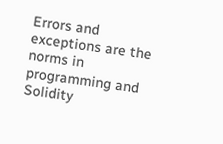Errors and exceptions are the norms in programming and Solidity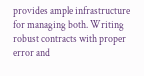provides ample infrastructure for managing both. Writing robust contracts with proper error and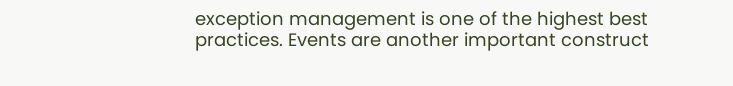exception management is one of the highest best practices. Events are another important construct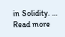in Solidity. … Read more